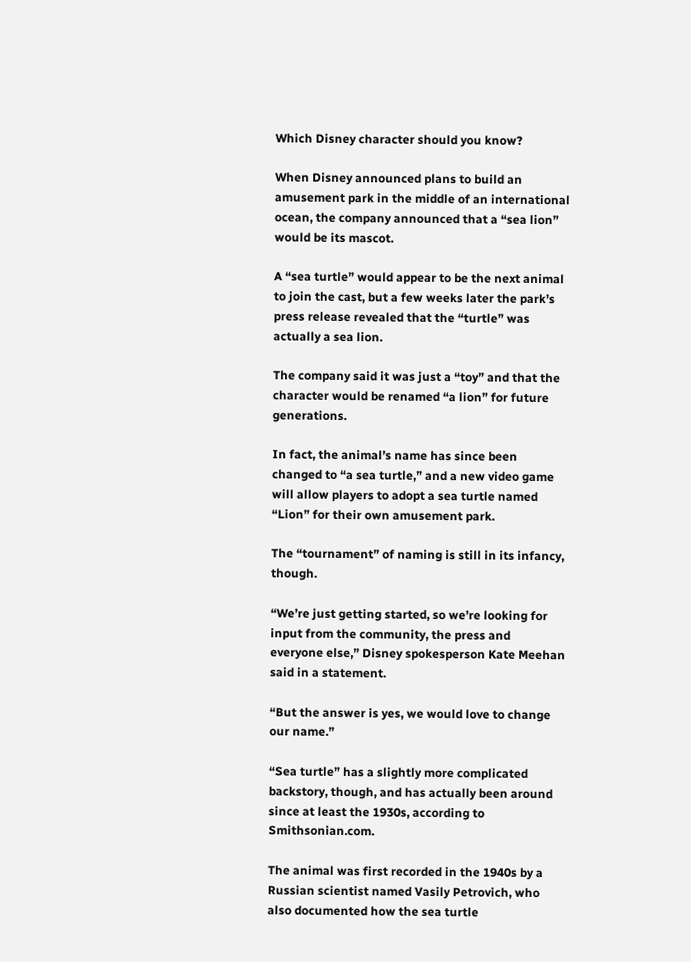Which Disney character should you know?

When Disney announced plans to build an amusement park in the middle of an international ocean, the company announced that a “sea lion” would be its mascot.

A “sea turtle” would appear to be the next animal to join the cast, but a few weeks later the park’s press release revealed that the “turtle” was actually a sea lion.

The company said it was just a “toy” and that the character would be renamed “a lion” for future generations.

In fact, the animal’s name has since been changed to “a sea turtle,” and a new video game will allow players to adopt a sea turtle named “Lion” for their own amusement park.

The “tournament” of naming is still in its infancy, though.

“We’re just getting started, so we’re looking for input from the community, the press and everyone else,” Disney spokesperson Kate Meehan said in a statement.

“But the answer is yes, we would love to change our name.”

“Sea turtle” has a slightly more complicated backstory, though, and has actually been around since at least the 1930s, according to Smithsonian.com.

The animal was first recorded in the 1940s by a Russian scientist named Vasily Petrovich, who also documented how the sea turtle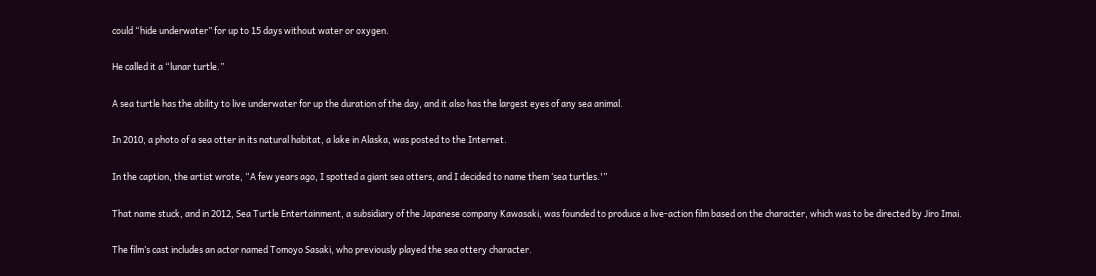could “hide underwater” for up to 15 days without water or oxygen.

He called it a “lunar turtle.”

A sea turtle has the ability to live underwater for up the duration of the day, and it also has the largest eyes of any sea animal.

In 2010, a photo of a sea otter in its natural habitat, a lake in Alaska, was posted to the Internet.

In the caption, the artist wrote, “A few years ago, I spotted a giant sea otters, and I decided to name them ‘sea turtles.'”

That name stuck, and in 2012, Sea Turtle Entertainment, a subsidiary of the Japanese company Kawasaki, was founded to produce a live-action film based on the character, which was to be directed by Jiro Imai.

The film’s cast includes an actor named Tomoyo Sasaki, who previously played the sea ottery character.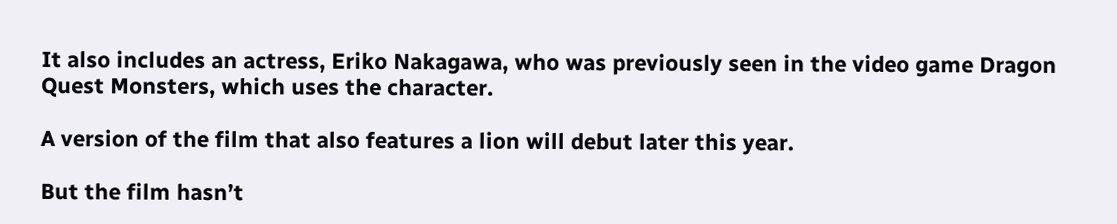It also includes an actress, Eriko Nakagawa, who was previously seen in the video game Dragon Quest Monsters, which uses the character.

A version of the film that also features a lion will debut later this year.

But the film hasn’t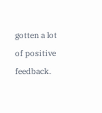gotten a lot of positive feedback.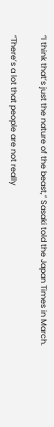“I think that’s just the nature of the beast,” Sasaki told the Japan Times in March.

“There’s a lot that people are not really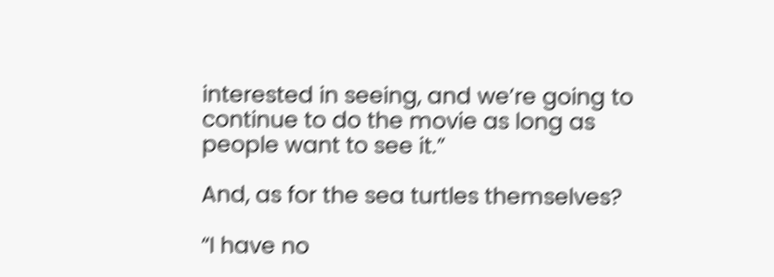interested in seeing, and we’re going to continue to do the movie as long as people want to see it.”

And, as for the sea turtles themselves?

“I have no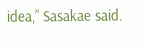idea,” Sasakae said.